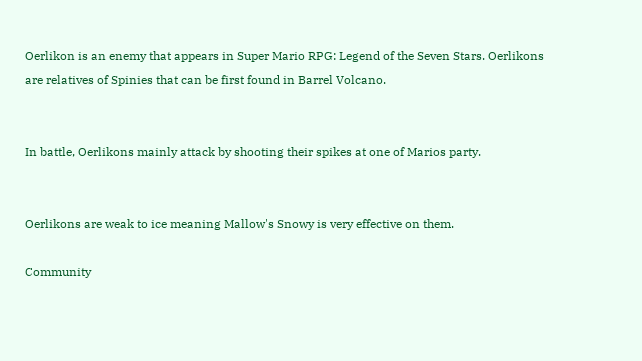Oerlikon is an enemy that appears in Super Mario RPG: Legend of the Seven Stars. Oerlikons are relatives of Spinies that can be first found in Barrel Volcano.


In battle, Oerlikons mainly attack by shooting their spikes at one of Marios party.


Oerlikons are weak to ice meaning Mallow's Snowy is very effective on them.

Community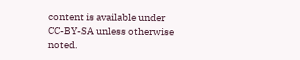content is available under CC-BY-SA unless otherwise noted.